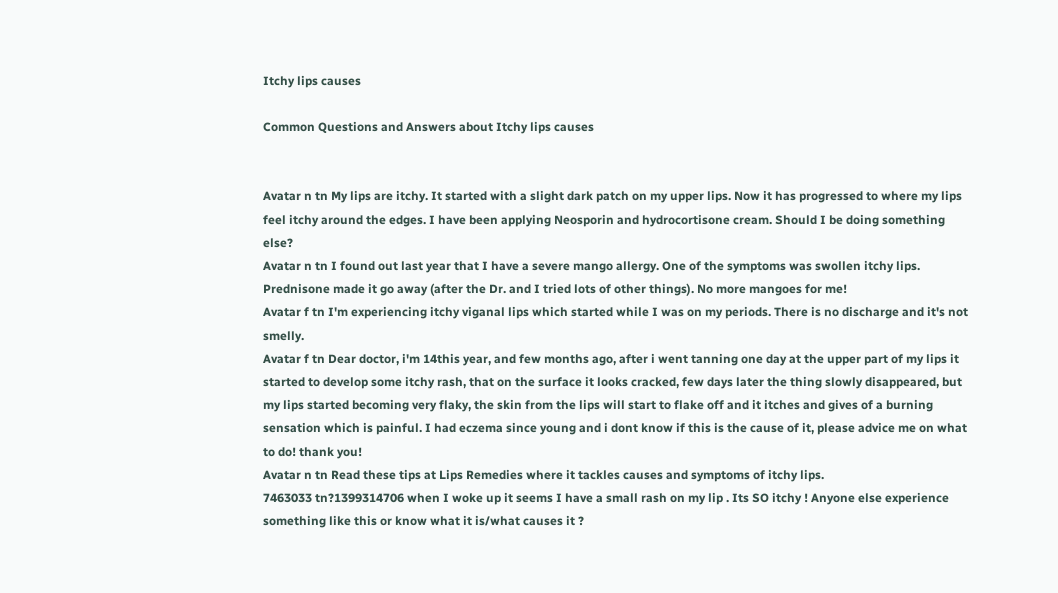Itchy lips causes

Common Questions and Answers about Itchy lips causes


Avatar n tn My lips are itchy. It started with a slight dark patch on my upper lips. Now it has progressed to where my lips feel itchy around the edges. I have been applying Neosporin and hydrocortisone cream. Should I be doing something else?
Avatar n tn I found out last year that I have a severe mango allergy. One of the symptoms was swollen itchy lips. Prednisone made it go away (after the Dr. and I tried lots of other things). No more mangoes for me!
Avatar f tn I'm experiencing itchy viganal lips which started while I was on my periods. There is no discharge and it's not smelly.
Avatar f tn Dear doctor, i'm 14this year, and few months ago, after i went tanning one day at the upper part of my lips it started to develop some itchy rash, that on the surface it looks cracked, few days later the thing slowly disappeared, but my lips started becoming very flaky, the skin from the lips will start to flake off and it itches and gives of a burning sensation which is painful. I had eczema since young and i dont know if this is the cause of it, please advice me on what to do! thank you!
Avatar n tn Read these tips at Lips Remedies where it tackles causes and symptoms of itchy lips.
7463033 tn?1399314706 when I woke up it seems I have a small rash on my lip . Its SO itchy ! Anyone else experience something like this or know what it is/what causes it ?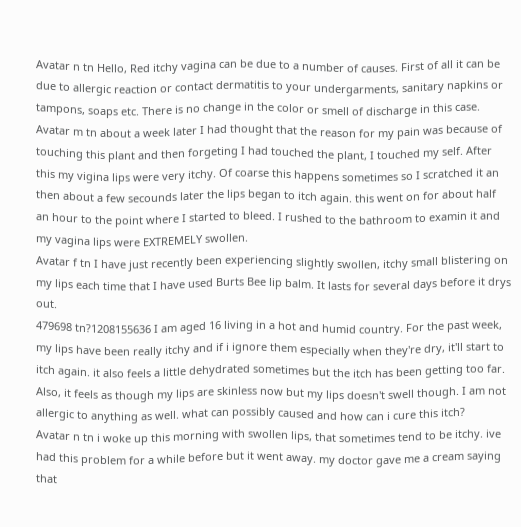Avatar n tn Hello, Red itchy vagina can be due to a number of causes. First of all it can be due to allergic reaction or contact dermatitis to your undergarments, sanitary napkins or tampons, soaps etc. There is no change in the color or smell of discharge in this case.
Avatar m tn about a week later I had thought that the reason for my pain was because of touching this plant and then forgeting I had touched the plant, I touched my self. After this my vigina lips were very itchy. Of coarse this happens sometimes so I scratched it an then about a few secounds later the lips began to itch again. this went on for about half an hour to the point where I started to bleed. I rushed to the bathroom to examin it and my vagina lips were EXTREMELY swollen.
Avatar f tn I have just recently been experiencing slightly swollen, itchy small blistering on my lips each time that I have used Burts Bee lip balm. It lasts for several days before it drys out.
479698 tn?1208155636 I am aged 16 living in a hot and humid country. For the past week, my lips have been really itchy and if i ignore them especially when they're dry, it'll start to itch again. it also feels a little dehydrated sometimes but the itch has been getting too far. Also, it feels as though my lips are skinless now but my lips doesn't swell though. I am not allergic to anything as well. what can possibly caused and how can i cure this itch?
Avatar n tn i woke up this morning with swollen lips, that sometimes tend to be itchy. ive had this problem for a while before but it went away. my doctor gave me a cream saying that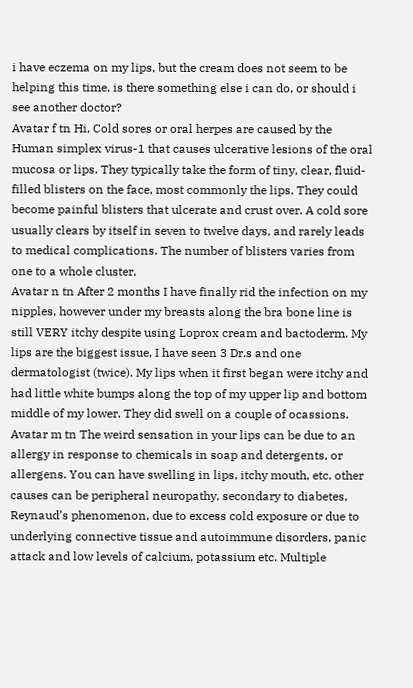i have eczema on my lips, but the cream does not seem to be helping this time, is there something else i can do, or should i see another doctor?
Avatar f tn Hi, Cold sores or oral herpes are caused by the Human simplex virus-1 that causes ulcerative lesions of the oral mucosa or lips. They typically take the form of tiny, clear, fluid-filled blisters on the face, most commonly the lips. They could become painful blisters that ulcerate and crust over. A cold sore usually clears by itself in seven to twelve days, and rarely leads to medical complications. The number of blisters varies from one to a whole cluster.
Avatar n tn After 2 months I have finally rid the infection on my nipples, however under my breasts along the bra bone line is still VERY itchy despite using Loprox cream and bactoderm. My lips are the biggest issue, I have seen 3 Dr.s and one dermatologist (twice). My lips when it first began were itchy and had little white bumps along the top of my upper lip and bottom middle of my lower. They did swell on a couple of ocassions.
Avatar m tn The weird sensation in your lips can be due to an allergy in response to chemicals in soap and detergents, or allergens. You can have swelling in lips, itchy mouth, etc. other causes can be peripheral neuropathy, secondary to diabetes, Reynaud’s phenomenon, due to excess cold exposure or due to underlying connective tissue and autoimmune disorders, panic attack and low levels of calcium, potassium etc. Multiple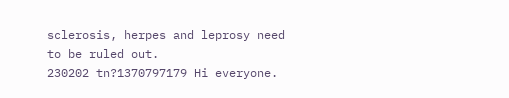sclerosis, herpes and leprosy need to be ruled out.
230202 tn?1370797179 Hi everyone.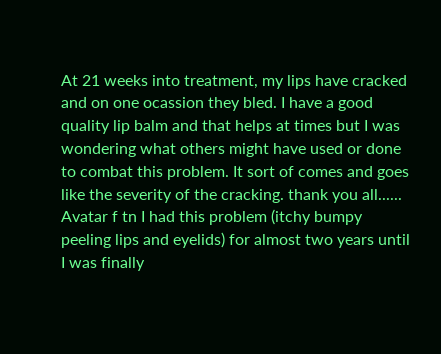At 21 weeks into treatment, my lips have cracked and on one ocassion they bled. I have a good quality lip balm and that helps at times but I was wondering what others might have used or done to combat this problem. It sort of comes and goes like the severity of the cracking. thank you all......
Avatar f tn I had this problem (itchy bumpy peeling lips and eyelids) for almost two years until I was finally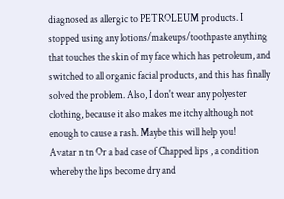diagnosed as allergic to PETROLEUM products. I stopped using any lotions/makeups/toothpaste anything that touches the skin of my face which has petroleum, and switched to all organic facial products, and this has finally solved the problem. Also, I don't wear any polyester clothing, because it also makes me itchy although not enough to cause a rash. Maybe this will help you!
Avatar n tn Or a bad case of Chapped lips , a condition whereby the lips become dry and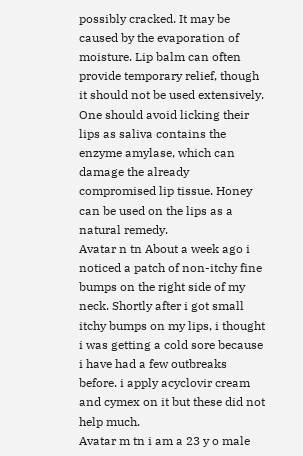possibly cracked. It may be caused by the evaporation of moisture. Lip balm can often provide temporary relief, though it should not be used extensively. One should avoid licking their lips as saliva contains the enzyme amylase, which can damage the already compromised lip tissue. Honey can be used on the lips as a natural remedy.
Avatar n tn About a week ago i noticed a patch of non-itchy fine bumps on the right side of my neck. Shortly after i got small itchy bumps on my lips, i thought i was getting a cold sore because i have had a few outbreaks before. i apply acyclovir cream and cymex on it but these did not help much.
Avatar m tn i am a 23 y o male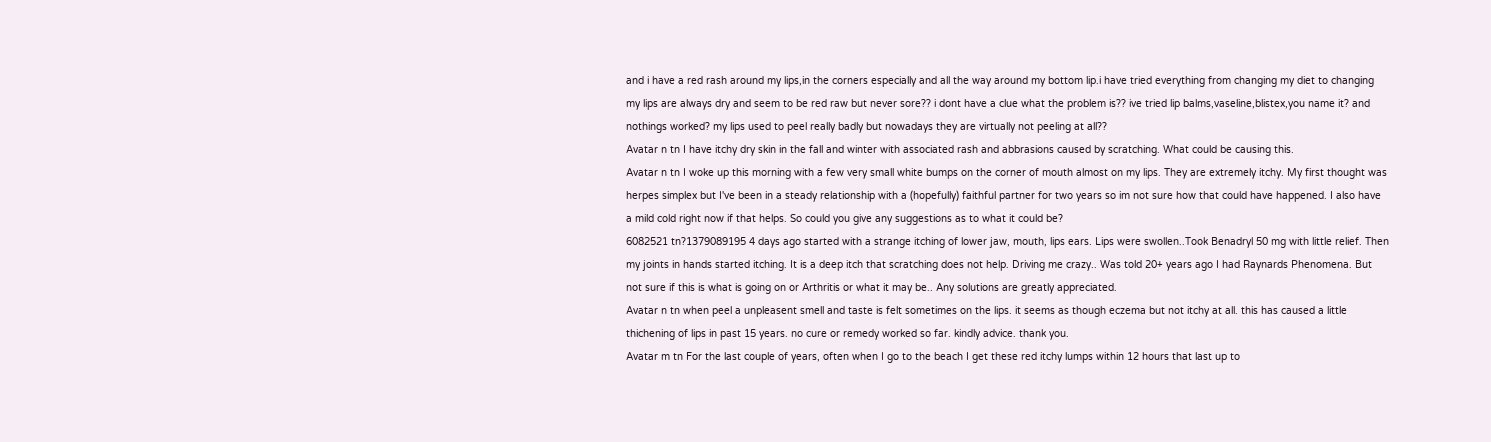and i have a red rash around my lips,in the corners especially and all the way around my bottom lip.i have tried everything from changing my diet to changing my lips are always dry and seem to be red raw but never sore?? i dont have a clue what the problem is?? ive tried lip balms,vaseline,blistex,you name it? and nothings worked? my lips used to peel really badly but nowadays they are virtually not peeling at all??
Avatar n tn I have itchy dry skin in the fall and winter with associated rash and abbrasions caused by scratching. What could be causing this.
Avatar n tn I woke up this morning with a few very small white bumps on the corner of mouth almost on my lips. They are extremely itchy. My first thought was herpes simplex but I've been in a steady relationship with a (hopefully) faithful partner for two years so im not sure how that could have happened. I also have a mild cold right now if that helps. So could you give any suggestions as to what it could be?
6082521 tn?1379089195 4 days ago started with a strange itching of lower jaw, mouth, lips ears. Lips were swollen..Took Benadryl 50 mg with little relief. Then my joints in hands started itching. It is a deep itch that scratching does not help. Driving me crazy.. Was told 20+ years ago I had Raynards Phenomena. But not sure if this is what is going on or Arthritis or what it may be.. Any solutions are greatly appreciated.
Avatar n tn when peel a unpleasent smell and taste is felt sometimes on the lips. it seems as though eczema but not itchy at all. this has caused a little thichening of lips in past 15 years. no cure or remedy worked so far. kindly advice. thank you.
Avatar m tn For the last couple of years, often when I go to the beach I get these red itchy lumps within 12 hours that last up to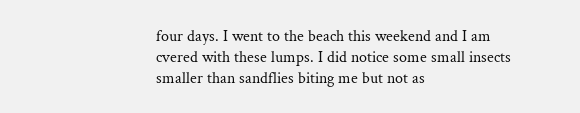four days. I went to the beach this weekend and I am cvered with these lumps. I did notice some small insects smaller than sandflies biting me but not as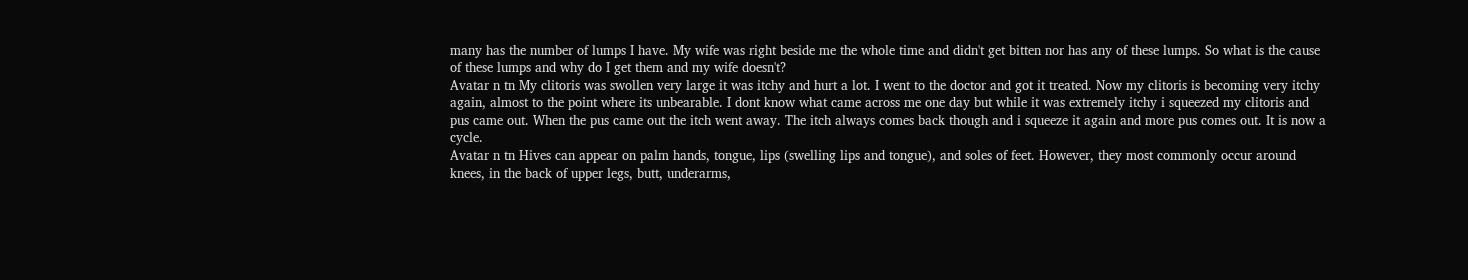many has the number of lumps I have. My wife was right beside me the whole time and didn't get bitten nor has any of these lumps. So what is the cause of these lumps and why do I get them and my wife doesn't?
Avatar n tn My clitoris was swollen very large it was itchy and hurt a lot. I went to the doctor and got it treated. Now my clitoris is becoming very itchy again, almost to the point where its unbearable. I dont know what came across me one day but while it was extremely itchy i squeezed my clitoris and pus came out. When the pus came out the itch went away. The itch always comes back though and i squeeze it again and more pus comes out. It is now a cycle.
Avatar n tn Hives can appear on palm hands, tongue, lips (swelling lips and tongue), and soles of feet. However, they most commonly occur around knees, in the back of upper legs, butt, underarms,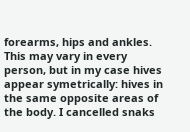forearms, hips and ankles. This may vary in every person, but in my case hives appear symetrically: hives in the same opposite areas of the body. I cancelled snaks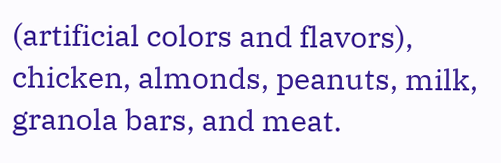(artificial colors and flavors), chicken, almonds, peanuts, milk, granola bars, and meat.